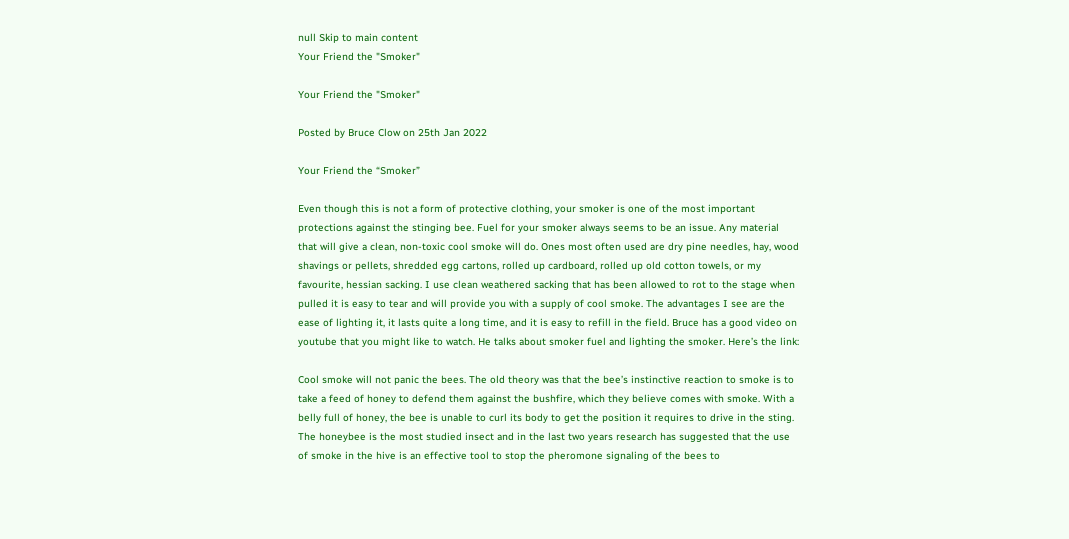null Skip to main content
Your Friend the "Smoker"

Your Friend the "Smoker"

Posted by Bruce Clow on 25th Jan 2022

Your Friend the “Smoker”

Even though this is not a form of protective clothing, your smoker is one of the most important protections against the stinging bee. Fuel for your smoker always seems to be an issue. Any material that will give a clean, non-toxic cool smoke will do. Ones most often used are dry pine needles, hay, wood shavings or pellets, shredded egg cartons, rolled up cardboard, rolled up old cotton towels, or my favourite, hessian sacking. I use clean weathered sacking that has been allowed to rot to the stage when pulled it is easy to tear and will provide you with a supply of cool smoke. The advantages I see are the ease of lighting it, it lasts quite a long time, and it is easy to refill in the field. Bruce has a good video on youtube that you might like to watch. He talks about smoker fuel and lighting the smoker. Here’s the link:

Cool smoke will not panic the bees. The old theory was that the bee’s instinctive reaction to smoke is to take a feed of honey to defend them against the bushfire, which they believe comes with smoke. With a belly full of honey, the bee is unable to curl its body to get the position it requires to drive in the sting. The honeybee is the most studied insect and in the last two years research has suggested that the use of smoke in the hive is an effective tool to stop the pheromone signaling of the bees to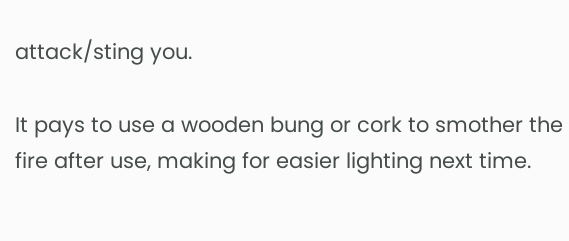attack/sting you.

It pays to use a wooden bung or cork to smother the fire after use, making for easier lighting next time.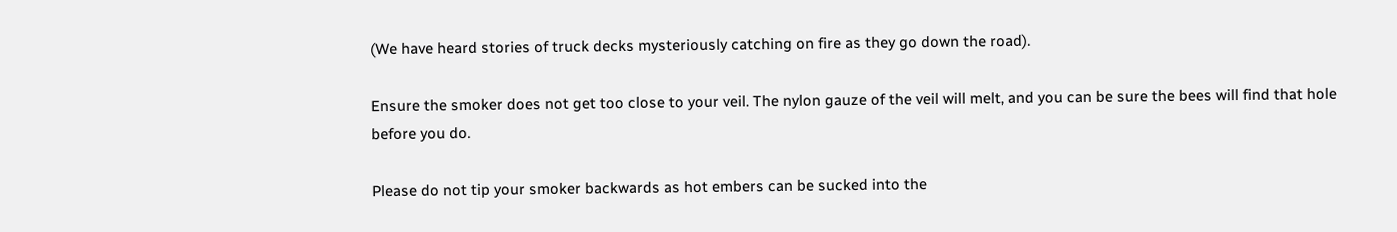(We have heard stories of truck decks mysteriously catching on fire as they go down the road).

Ensure the smoker does not get too close to your veil. The nylon gauze of the veil will melt, and you can be sure the bees will find that hole before you do.

Please do not tip your smoker backwards as hot embers can be sucked into the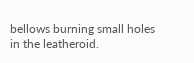bellows burning small holes in the leatheroid.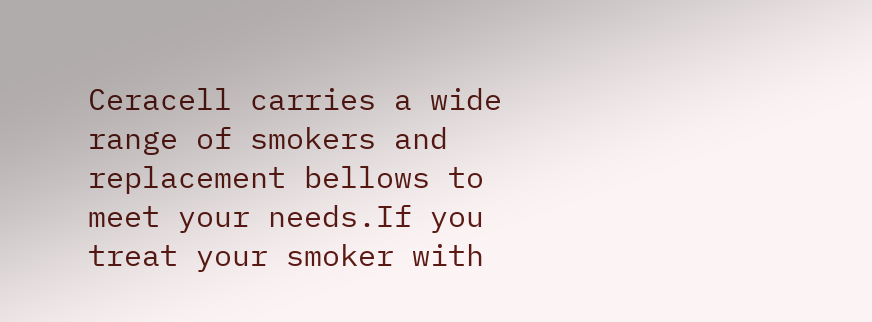Ceracell carries a wide range of smokers and replacement bellows to meet your needs.If you treat your smoker with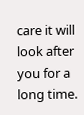care it will look after you for a long time.